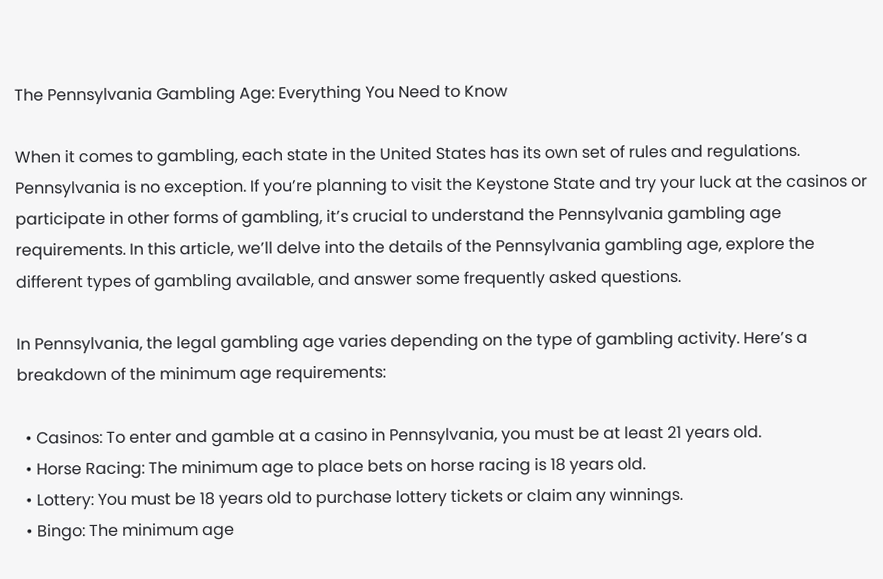The Pennsylvania Gambling Age: Everything You Need to Know

When it comes to gambling, each state in the United States has its own set of rules and regulations. Pennsylvania is no exception. If you’re planning to visit the Keystone State and try your luck at the casinos or participate in other forms of gambling, it’s crucial to understand the Pennsylvania gambling age requirements. In this article, we’ll delve into the details of the Pennsylvania gambling age, explore the different types of gambling available, and answer some frequently asked questions.

In Pennsylvania, the legal gambling age varies depending on the type of gambling activity. Here’s a breakdown of the minimum age requirements:

  • Casinos: To enter and gamble at a casino in Pennsylvania, you must be at least 21 years old.
  • Horse Racing: The minimum age to place bets on horse racing is 18 years old.
  • Lottery: You must be 18 years old to purchase lottery tickets or claim any winnings.
  • Bingo: The minimum age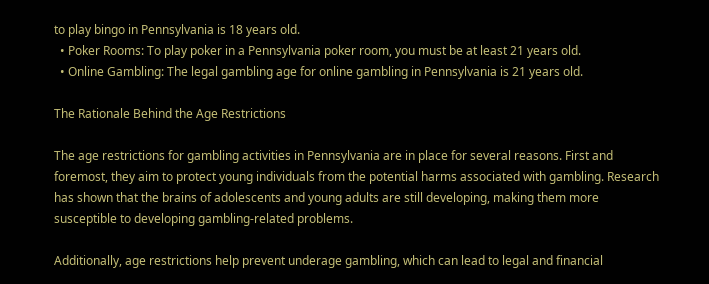to play bingo in Pennsylvania is 18 years old.
  • Poker Rooms: To play poker in a Pennsylvania poker room, you must be at least 21 years old.
  • Online Gambling: The legal gambling age for online gambling in Pennsylvania is 21 years old.

The Rationale Behind the Age Restrictions

The age restrictions for gambling activities in Pennsylvania are in place for several reasons. First and foremost, they aim to protect young individuals from the potential harms associated with gambling. Research has shown that the brains of adolescents and young adults are still developing, making them more susceptible to developing gambling-related problems.

Additionally, age restrictions help prevent underage gambling, which can lead to legal and financial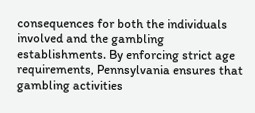consequences for both the individuals involved and the gambling establishments. By enforcing strict age requirements, Pennsylvania ensures that gambling activities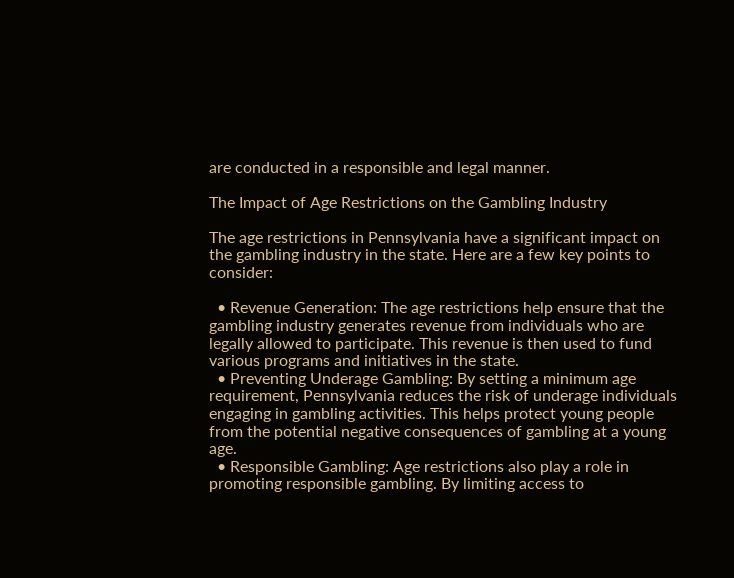are conducted in a responsible and legal manner.

The Impact of Age Restrictions on the Gambling Industry

The age restrictions in Pennsylvania have a significant impact on the gambling industry in the state. Here are a few key points to consider:

  • Revenue Generation: The age restrictions help ensure that the gambling industry generates revenue from individuals who are legally allowed to participate. This revenue is then used to fund various programs and initiatives in the state.
  • Preventing Underage Gambling: By setting a minimum age requirement, Pennsylvania reduces the risk of underage individuals engaging in gambling activities. This helps protect young people from the potential negative consequences of gambling at a young age.
  • Responsible Gambling: Age restrictions also play a role in promoting responsible gambling. By limiting access to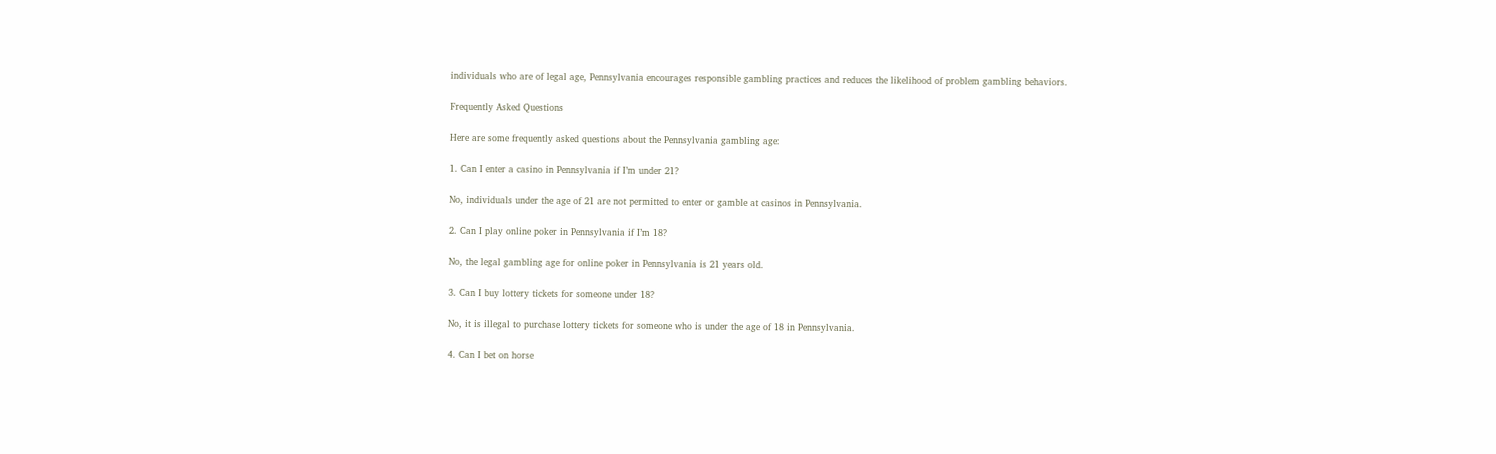individuals who are of legal age, Pennsylvania encourages responsible gambling practices and reduces the likelihood of problem gambling behaviors.

Frequently Asked Questions

Here are some frequently asked questions about the Pennsylvania gambling age:

1. Can I enter a casino in Pennsylvania if I’m under 21?

No, individuals under the age of 21 are not permitted to enter or gamble at casinos in Pennsylvania.

2. Can I play online poker in Pennsylvania if I’m 18?

No, the legal gambling age for online poker in Pennsylvania is 21 years old.

3. Can I buy lottery tickets for someone under 18?

No, it is illegal to purchase lottery tickets for someone who is under the age of 18 in Pennsylvania.

4. Can I bet on horse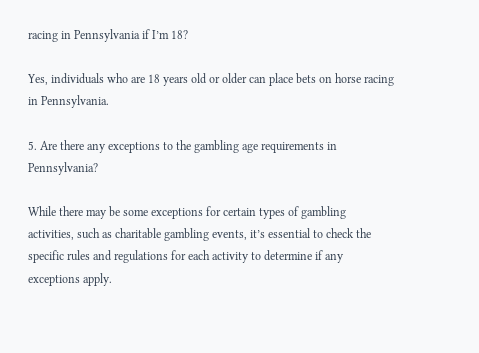racing in Pennsylvania if I’m 18?

Yes, individuals who are 18 years old or older can place bets on horse racing in Pennsylvania.

5. Are there any exceptions to the gambling age requirements in Pennsylvania?

While there may be some exceptions for certain types of gambling activities, such as charitable gambling events, it’s essential to check the specific rules and regulations for each activity to determine if any exceptions apply.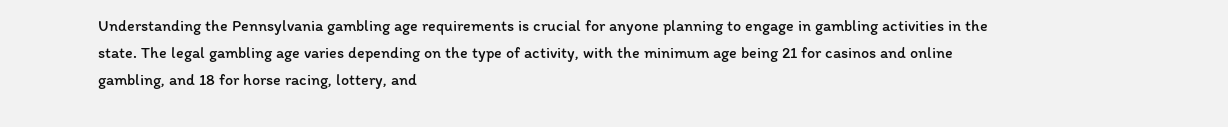Understanding the Pennsylvania gambling age requirements is crucial for anyone planning to engage in gambling activities in the state. The legal gambling age varies depending on the type of activity, with the minimum age being 21 for casinos and online gambling, and 18 for horse racing, lottery, and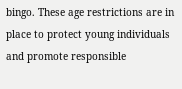bingo. These age restrictions are in place to protect young individuals and promote responsible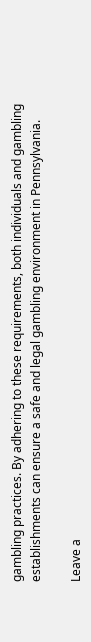gambling practices. By adhering to these requirements, both individuals and gambling establishments can ensure a safe and legal gambling environment in Pennsylvania.

Leave a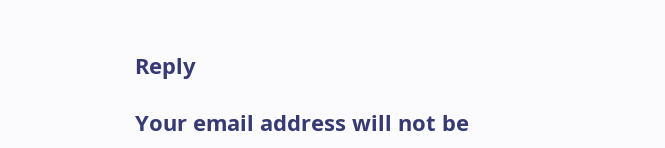Reply

Your email address will not be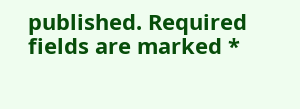published. Required fields are marked *